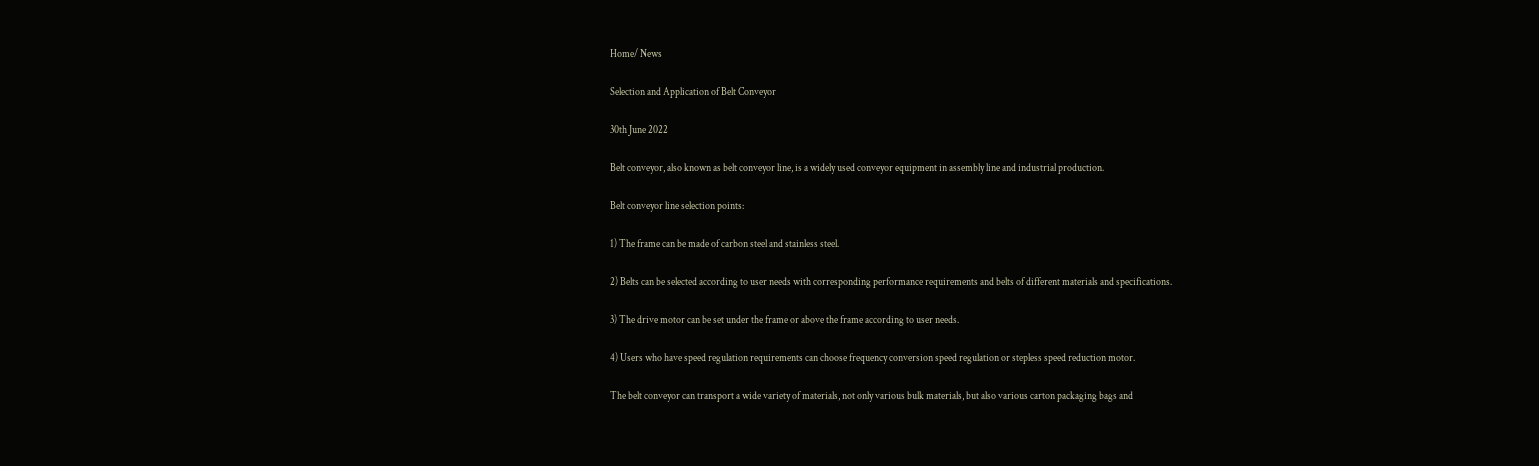Home/ News

Selection and Application of Belt Conveyor

30th June 2022

Belt conveyor, also known as belt conveyor line, is a widely used conveyor equipment in assembly line and industrial production.

Belt conveyor line selection points:

1) The frame can be made of carbon steel and stainless steel.

2) Belts can be selected according to user needs with corresponding performance requirements and belts of different materials and specifications.

3) The drive motor can be set under the frame or above the frame according to user needs.

4) Users who have speed regulation requirements can choose frequency conversion speed regulation or stepless speed reduction motor.

The belt conveyor can transport a wide variety of materials, not only various bulk materials, but also various carton packaging bags and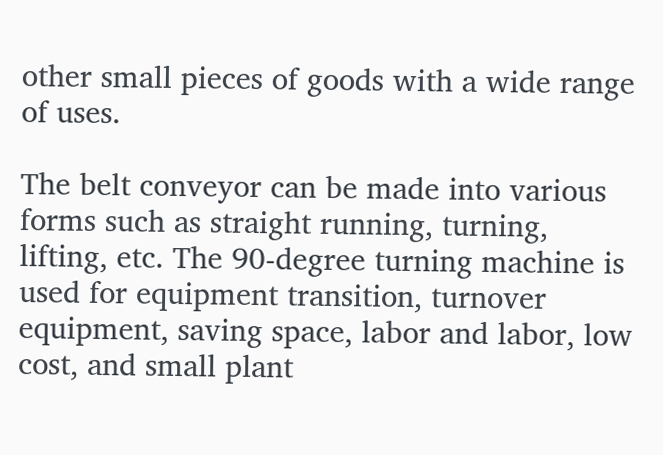other small pieces of goods with a wide range of uses.

The belt conveyor can be made into various forms such as straight running, turning, lifting, etc. The 90-degree turning machine is used for equipment transition, turnover equipment, saving space, labor and labor, low cost, and small plant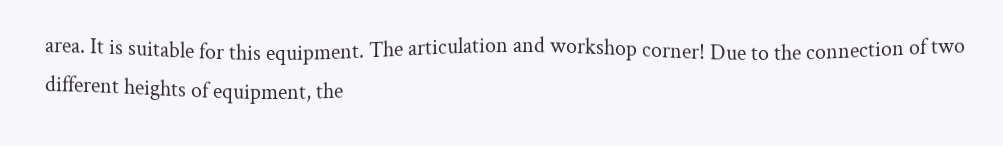area. It is suitable for this equipment. The articulation and workshop corner! Due to the connection of two different heights of equipment, the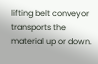lifting belt conveyor transports the material up or down.